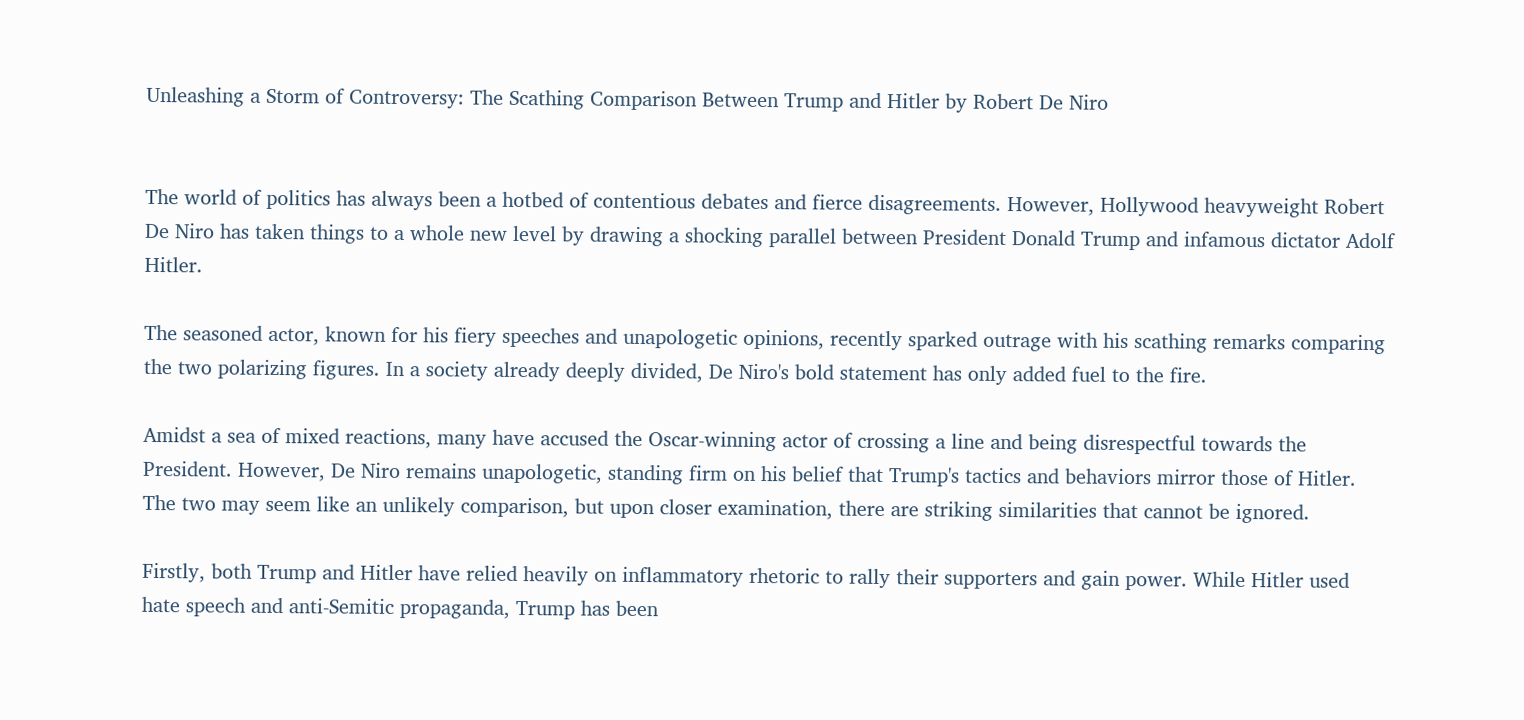Unleashing a Storm of Controversy: The Scathing Comparison Between Trump and Hitler by Robert De Niro


The world of politics has always been a hotbed of contentious debates and fierce disagreements. However, Hollywood heavyweight Robert De Niro has taken things to a whole new level by drawing a shocking parallel between President Donald Trump and infamous dictator Adolf Hitler.

The seasoned actor, known for his fiery speeches and unapologetic opinions, recently sparked outrage with his scathing remarks comparing the two polarizing figures. In a society already deeply divided, De Niro's bold statement has only added fuel to the fire.

Amidst a sea of mixed reactions, many have accused the Oscar-winning actor of crossing a line and being disrespectful towards the President. However, De Niro remains unapologetic, standing firm on his belief that Trump's tactics and behaviors mirror those of Hitler. The two may seem like an unlikely comparison, but upon closer examination, there are striking similarities that cannot be ignored.

Firstly, both Trump and Hitler have relied heavily on inflammatory rhetoric to rally their supporters and gain power. While Hitler used hate speech and anti-Semitic propaganda, Trump has been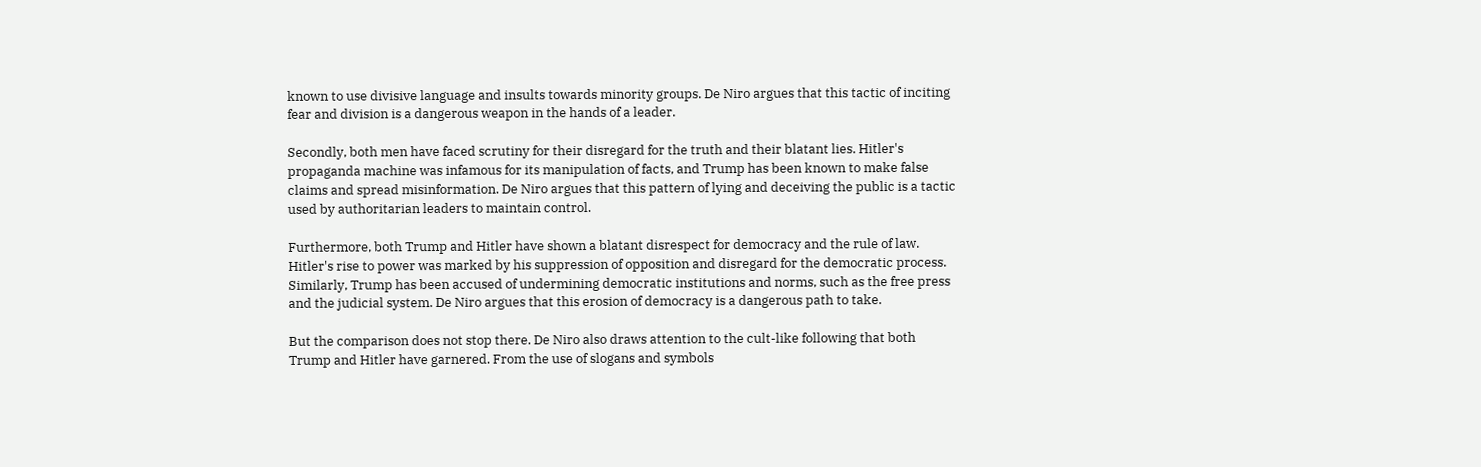known to use divisive language and insults towards minority groups. De Niro argues that this tactic of inciting fear and division is a dangerous weapon in the hands of a leader.

Secondly, both men have faced scrutiny for their disregard for the truth and their blatant lies. Hitler's propaganda machine was infamous for its manipulation of facts, and Trump has been known to make false claims and spread misinformation. De Niro argues that this pattern of lying and deceiving the public is a tactic used by authoritarian leaders to maintain control.

Furthermore, both Trump and Hitler have shown a blatant disrespect for democracy and the rule of law. Hitler's rise to power was marked by his suppression of opposition and disregard for the democratic process. Similarly, Trump has been accused of undermining democratic institutions and norms, such as the free press and the judicial system. De Niro argues that this erosion of democracy is a dangerous path to take.

But the comparison does not stop there. De Niro also draws attention to the cult-like following that both Trump and Hitler have garnered. From the use of slogans and symbols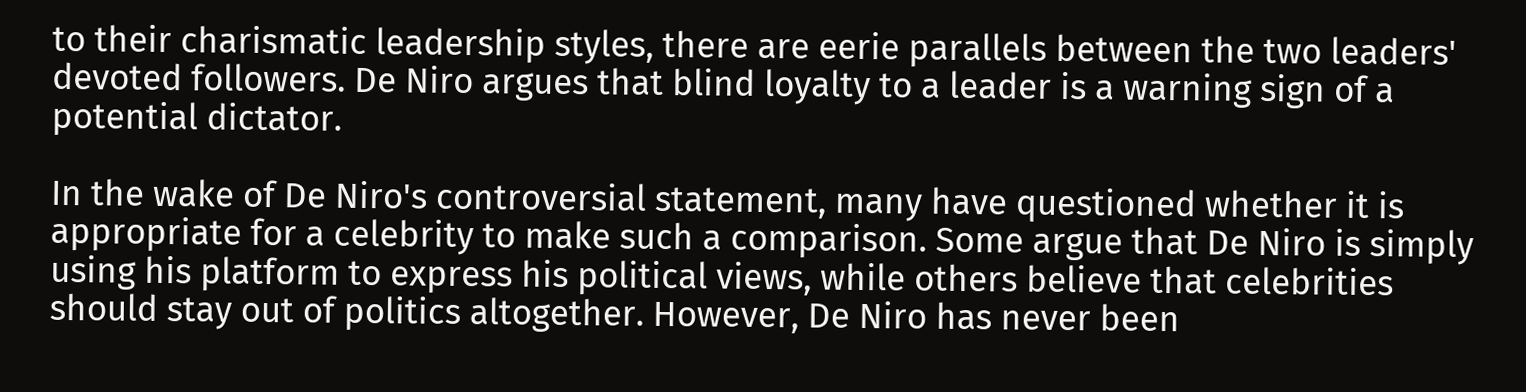to their charismatic leadership styles, there are eerie parallels between the two leaders' devoted followers. De Niro argues that blind loyalty to a leader is a warning sign of a potential dictator.

In the wake of De Niro's controversial statement, many have questioned whether it is appropriate for a celebrity to make such a comparison. Some argue that De Niro is simply using his platform to express his political views, while others believe that celebrities should stay out of politics altogether. However, De Niro has never been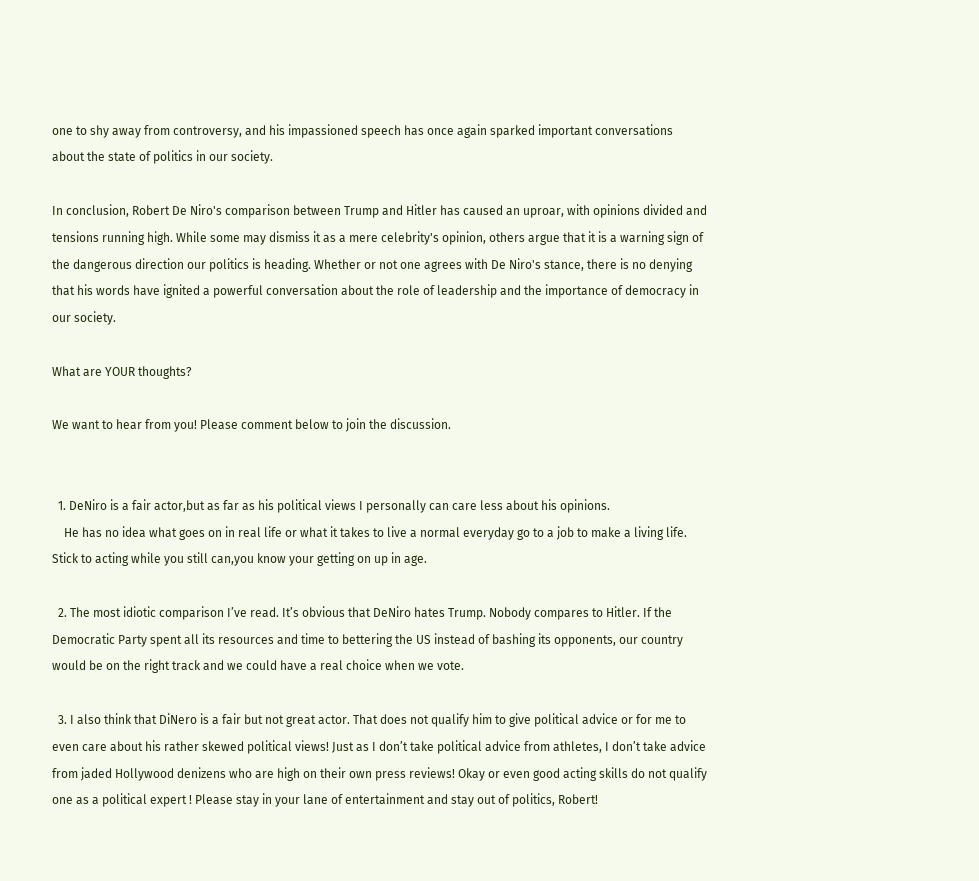one to shy away from controversy, and his impassioned speech has once again sparked important conversations about the state of politics in our society.

In conclusion, Robert De Niro's comparison between Trump and Hitler has caused an uproar, with opinions divided and tensions running high. While some may dismiss it as a mere celebrity's opinion, others argue that it is a warning sign of the dangerous direction our politics is heading. Whether or not one agrees with De Niro's stance, there is no denying that his words have ignited a powerful conversation about the role of leadership and the importance of democracy in our society.

What are YOUR thoughts?

We want to hear from you! Please comment below to join the discussion.


  1. DeNiro is a fair actor,but as far as his political views I personally can care less about his opinions.
    He has no idea what goes on in real life or what it takes to live a normal everyday go to a job to make a living life. Stick to acting while you still can,you know your getting on up in age.

  2. The most idiotic comparison I’ve read. It’s obvious that DeNiro hates Trump. Nobody compares to Hitler. If the Democratic Party spent all its resources and time to bettering the US instead of bashing its opponents, our country would be on the right track and we could have a real choice when we vote.

  3. I also think that DiNero is a fair but not great actor. That does not qualify him to give political advice or for me to even care about his rather skewed political views! Just as I don’t take political advice from athletes, I don’t take advice from jaded Hollywood denizens who are high on their own press reviews! Okay or even good acting skills do not qualify one as a political expert ! Please stay in your lane of entertainment and stay out of politics, Robert!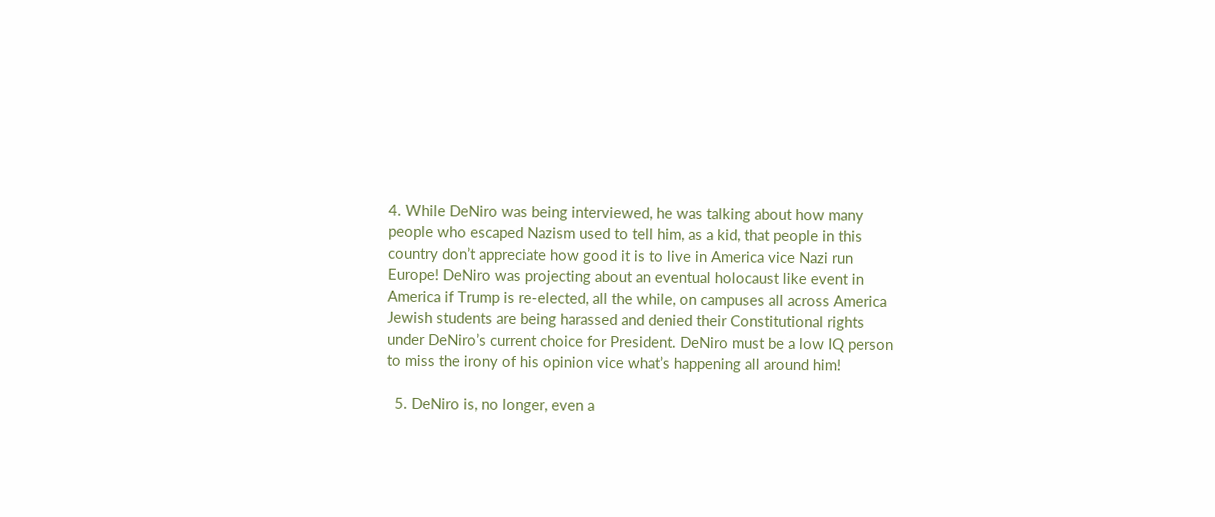4. While DeNiro was being interviewed, he was talking about how many people who escaped Nazism used to tell him, as a kid, that people in this country don’t appreciate how good it is to live in America vice Nazi run Europe! DeNiro was projecting about an eventual holocaust like event in America if Trump is re-elected, all the while, on campuses all across America Jewish students are being harassed and denied their Constitutional rights under DeNiro’s current choice for President. DeNiro must be a low IQ person to miss the irony of his opinion vice what’s happening all around him!

  5. DeNiro is, no longer, even a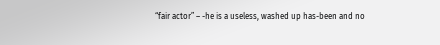“fair actor” – -he is a useless, washed up has-been and no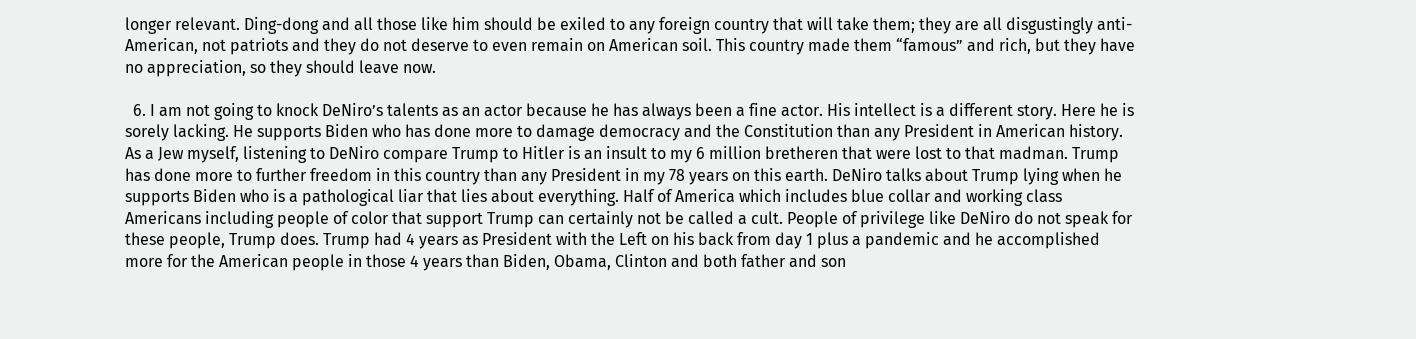longer relevant. Ding-dong and all those like him should be exiled to any foreign country that will take them; they are all disgustingly anti-American, not patriots and they do not deserve to even remain on American soil. This country made them “famous” and rich, but they have no appreciation, so they should leave now.

  6. I am not going to knock DeNiro’s talents as an actor because he has always been a fine actor. His intellect is a different story. Here he is sorely lacking. He supports Biden who has done more to damage democracy and the Constitution than any President in American history. As a Jew myself, listening to DeNiro compare Trump to Hitler is an insult to my 6 million bretheren that were lost to that madman. Trump has done more to further freedom in this country than any President in my 78 years on this earth. DeNiro talks about Trump lying when he supports Biden who is a pathological liar that lies about everything. Half of America which includes blue collar and working class Americans including people of color that support Trump can certainly not be called a cult. People of privilege like DeNiro do not speak for these people, Trump does. Trump had 4 years as President with the Left on his back from day 1 plus a pandemic and he accomplished more for the American people in those 4 years than Biden, Obama, Clinton and both father and son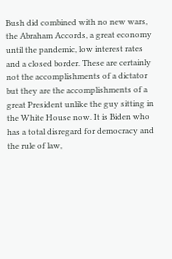Bush did combined with no new wars, the Abraham Accords, a great economy until the pandemic, low interest rates and a closed border. These are certainly not the accomplishments of a dictator but they are the accomplishments of a great President unlike the guy sitting in the White House now. It is Biden who has a total disregard for democracy and the rule of law,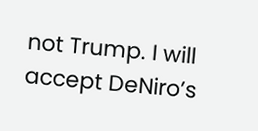not Trump. I will accept DeNiro’s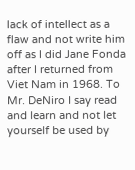lack of intellect as a flaw and not write him off as I did Jane Fonda after I returned from Viet Nam in 1968. To Mr. DeNiro I say read and learn and not let yourself be used by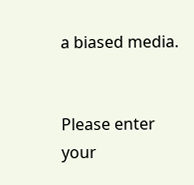a biased media.


Please enter your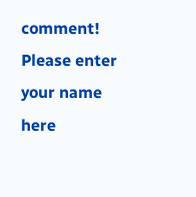comment!
Please enter your name here